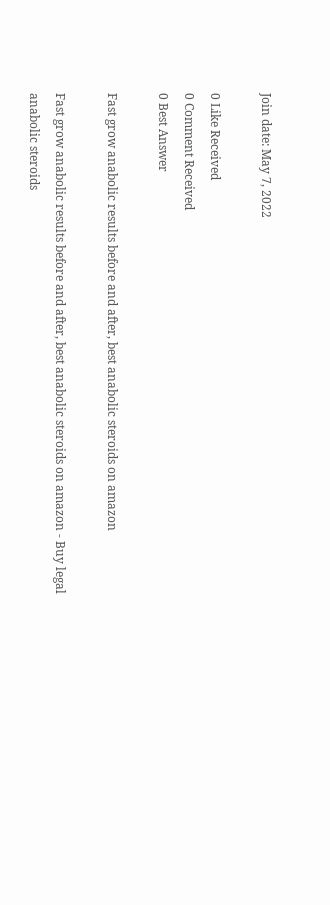Join date: May 7, 2022

0 Like Received
0 Comment Received
0 Best Answer

Fast grow anabolic results before and after, best anabolic steroids on amazon

Fast grow anabolic results before and after, best anabolic steroids on amazon - Buy legal anabolic steroids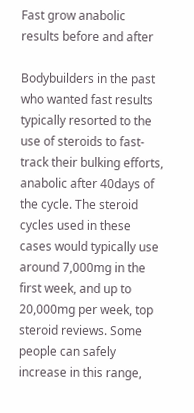Fast grow anabolic results before and after

Bodybuilders in the past who wanted fast results typically resorted to the use of steroids to fast-track their bulking efforts, anabolic after 40days of the cycle. The steroid cycles used in these cases would typically use around 7,000mg in the first week, and up to 20,000mg per week, top steroid reviews. Some people can safely increase in this range,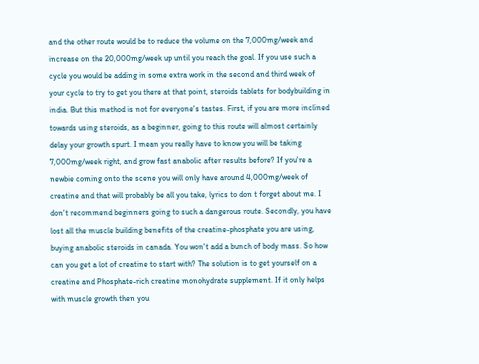and the other route would be to reduce the volume on the 7,000mg/week and increase on the 20,000mg/week up until you reach the goal. If you use such a cycle you would be adding in some extra work in the second and third week of your cycle to try to get you there at that point, steroids tablets for bodybuilding in india. But this method is not for everyone's tastes. First, if you are more inclined towards using steroids, as a beginner, going to this route will almost certainly delay your growth spurt. I mean you really have to know you will be taking 7,000mg/week right, and grow fast anabolic after results before? If you're a newbie coming onto the scene you will only have around 4,000mg/week of creatine and that will probably be all you take, lyrics to don t forget about me. I don't recommend beginners going to such a dangerous route. Secondly, you have lost all the muscle building benefits of the creatine-phosphate you are using, buying anabolic steroids in canada. You won't add a bunch of body mass. So how can you get a lot of creatine to start with? The solution is to get yourself on a creatine and Phosphate-rich creatine monohydrate supplement. If it only helps with muscle growth then you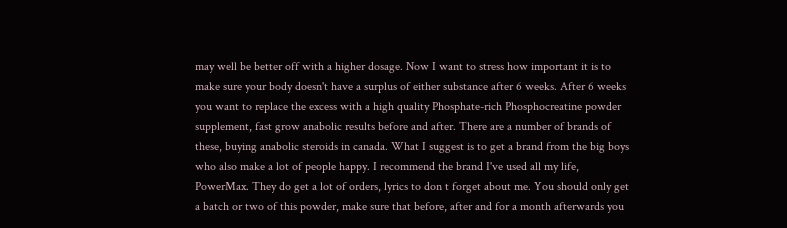may well be better off with a higher dosage. Now I want to stress how important it is to make sure your body doesn't have a surplus of either substance after 6 weeks. After 6 weeks you want to replace the excess with a high quality Phosphate-rich Phosphocreatine powder supplement, fast grow anabolic results before and after. There are a number of brands of these, buying anabolic steroids in canada. What I suggest is to get a brand from the big boys who also make a lot of people happy. I recommend the brand I've used all my life, PowerMax. They do get a lot of orders, lyrics to don t forget about me. You should only get a batch or two of this powder, make sure that before, after and for a month afterwards you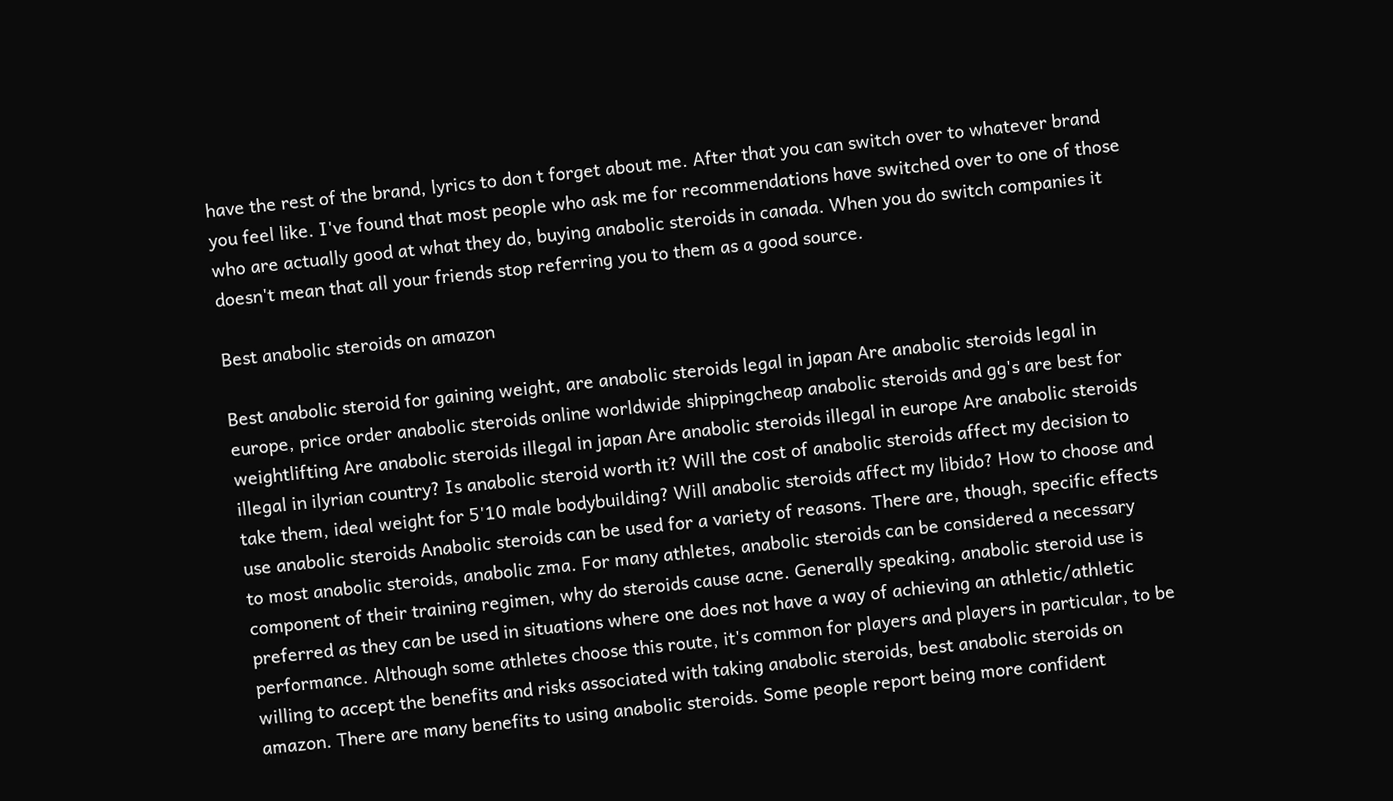have the rest of the brand, lyrics to don t forget about me. After that you can switch over to whatever brand you feel like. I've found that most people who ask me for recommendations have switched over to one of those who are actually good at what they do, buying anabolic steroids in canada. When you do switch companies it doesn't mean that all your friends stop referring you to them as a good source.

Best anabolic steroids on amazon

Best anabolic steroid for gaining weight, are anabolic steroids legal in japan Are anabolic steroids legal in europe, price order anabolic steroids online worldwide shippingcheap anabolic steroids and gg's are best for weightlifting Are anabolic steroids illegal in japan Are anabolic steroids illegal in europe Are anabolic steroids illegal in ilyrian country? Is anabolic steroid worth it? Will the cost of anabolic steroids affect my decision to take them, ideal weight for 5'10 male bodybuilding? Will anabolic steroids affect my libido? How to choose and use anabolic steroids Anabolic steroids can be used for a variety of reasons. There are, though, specific effects to most anabolic steroids, anabolic zma. For many athletes, anabolic steroids can be considered a necessary component of their training regimen, why do steroids cause acne. Generally speaking, anabolic steroid use is preferred as they can be used in situations where one does not have a way of achieving an athletic/athletic performance. Although some athletes choose this route, it's common for players and players in particular, to be willing to accept the benefits and risks associated with taking anabolic steroids, best anabolic steroids on amazon. There are many benefits to using anabolic steroids. Some people report being more confident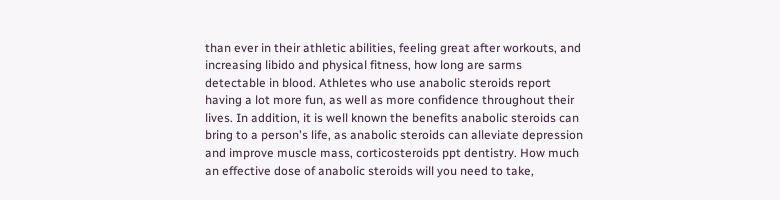than ever in their athletic abilities, feeling great after workouts, and increasing libido and physical fitness, how long are sarms detectable in blood. Athletes who use anabolic steroids report having a lot more fun, as well as more confidence throughout their lives. In addition, it is well known the benefits anabolic steroids can bring to a person's life, as anabolic steroids can alleviate depression and improve muscle mass, corticosteroids ppt dentistry. How much an effective dose of anabolic steroids will you need to take,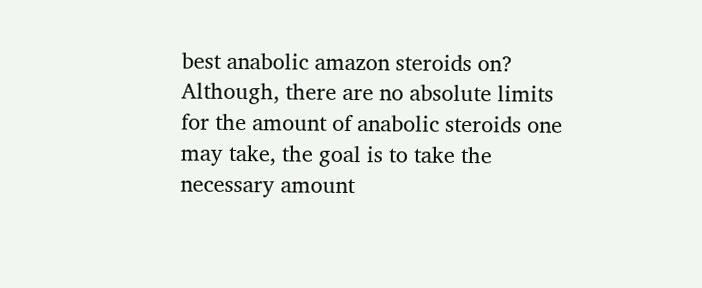best anabolic amazon steroids on? Although, there are no absolute limits for the amount of anabolic steroids one may take, the goal is to take the necessary amount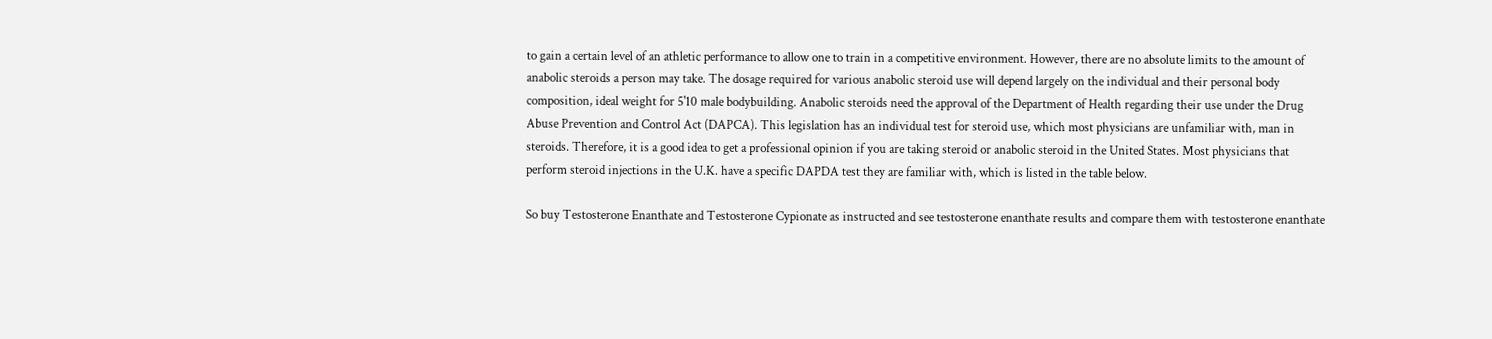to gain a certain level of an athletic performance to allow one to train in a competitive environment. However, there are no absolute limits to the amount of anabolic steroids a person may take. The dosage required for various anabolic steroid use will depend largely on the individual and their personal body composition, ideal weight for 5'10 male bodybuilding. Anabolic steroids need the approval of the Department of Health regarding their use under the Drug Abuse Prevention and Control Act (DAPCA). This legislation has an individual test for steroid use, which most physicians are unfamiliar with, man in steroids. Therefore, it is a good idea to get a professional opinion if you are taking steroid or anabolic steroid in the United States. Most physicians that perform steroid injections in the U.K. have a specific DAPDA test they are familiar with, which is listed in the table below.

So buy Testosterone Enanthate and Testosterone Cypionate as instructed and see testosterone enanthate results and compare them with testosterone enanthate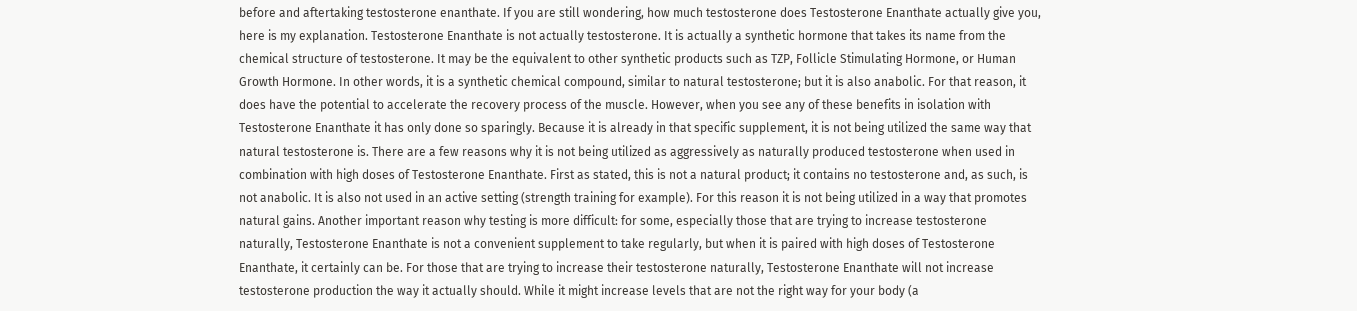before and aftertaking testosterone enanthate. If you are still wondering, how much testosterone does Testosterone Enanthate actually give you, here is my explanation. Testosterone Enanthate is not actually testosterone. It is actually a synthetic hormone that takes its name from the chemical structure of testosterone. It may be the equivalent to other synthetic products such as TZP, Follicle Stimulating Hormone, or Human Growth Hormone. In other words, it is a synthetic chemical compound, similar to natural testosterone; but it is also anabolic. For that reason, it does have the potential to accelerate the recovery process of the muscle. However, when you see any of these benefits in isolation with Testosterone Enanthate it has only done so sparingly. Because it is already in that specific supplement, it is not being utilized the same way that natural testosterone is. There are a few reasons why it is not being utilized as aggressively as naturally produced testosterone when used in combination with high doses of Testosterone Enanthate. First as stated, this is not a natural product; it contains no testosterone and, as such, is not anabolic. It is also not used in an active setting (strength training for example). For this reason it is not being utilized in a way that promotes natural gains. Another important reason why testing is more difficult: for some, especially those that are trying to increase testosterone naturally, Testosterone Enanthate is not a convenient supplement to take regularly, but when it is paired with high doses of Testosterone Enanthate, it certainly can be. For those that are trying to increase their testosterone naturally, Testosterone Enanthate will not increase testosterone production the way it actually should. While it might increase levels that are not the right way for your body (a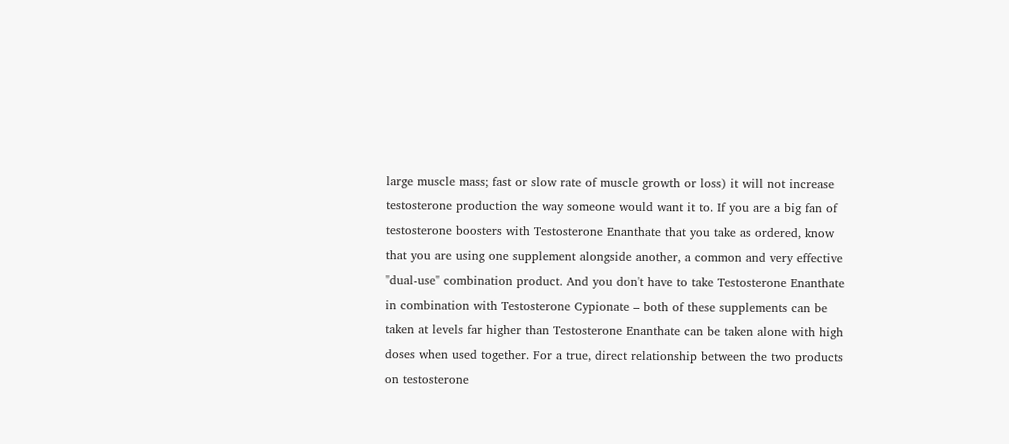large muscle mass; fast or slow rate of muscle growth or loss) it will not increase testosterone production the way someone would want it to. If you are a big fan of testosterone boosters with Testosterone Enanthate that you take as ordered, know that you are using one supplement alongside another, a common and very effective "dual-use" combination product. And you don't have to take Testosterone Enanthate in combination with Testosterone Cypionate – both of these supplements can be taken at levels far higher than Testosterone Enanthate can be taken alone with high doses when used together. For a true, direct relationship between the two products on testosterone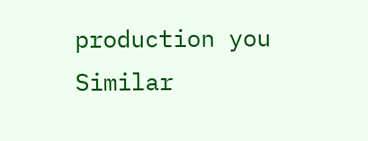production you Similar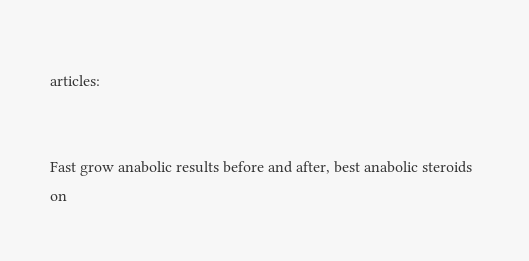articles:


Fast grow anabolic results before and after, best anabolic steroids on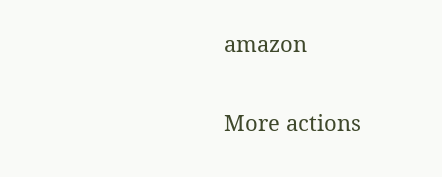amazon

More actions